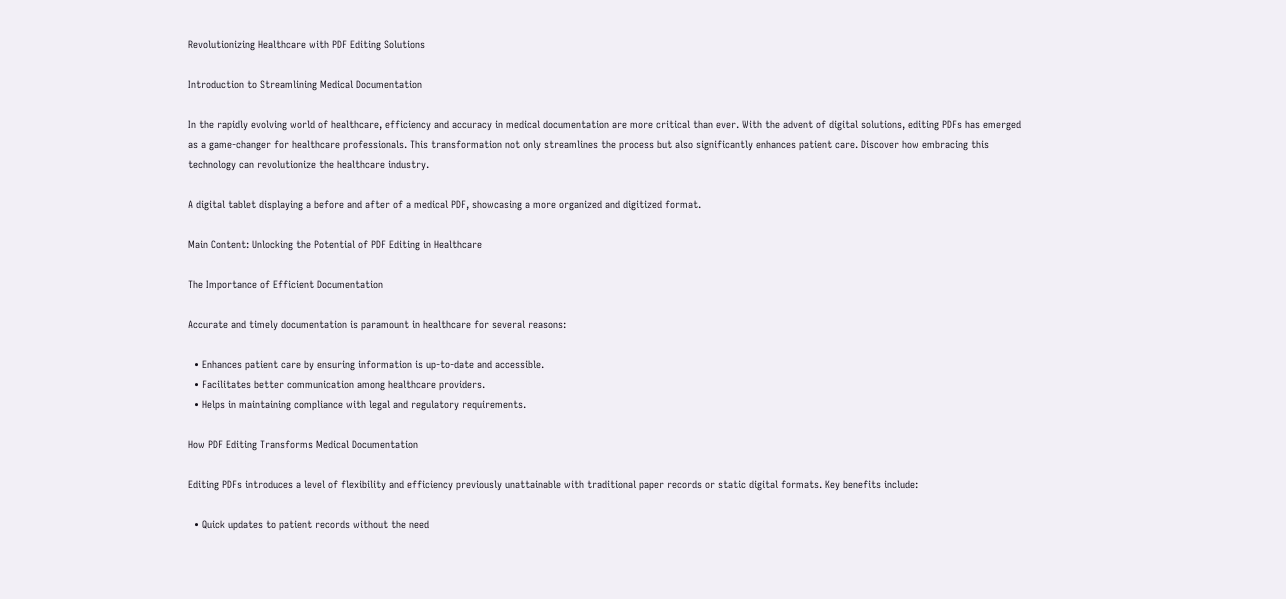Revolutionizing Healthcare with PDF Editing Solutions

Introduction to Streamlining Medical Documentation

In the rapidly evolving world of healthcare, efficiency and accuracy in medical documentation are more critical than ever. With the advent of digital solutions, editing PDFs has emerged as a game-changer for healthcare professionals. This transformation not only streamlines the process but also significantly enhances patient care. Discover how embracing this technology can revolutionize the healthcare industry.

A digital tablet displaying a before and after of a medical PDF, showcasing a more organized and digitized format.

Main Content: Unlocking the Potential of PDF Editing in Healthcare

The Importance of Efficient Documentation

Accurate and timely documentation is paramount in healthcare for several reasons:

  • Enhances patient care by ensuring information is up-to-date and accessible.
  • Facilitates better communication among healthcare providers.
  • Helps in maintaining compliance with legal and regulatory requirements.

How PDF Editing Transforms Medical Documentation

Editing PDFs introduces a level of flexibility and efficiency previously unattainable with traditional paper records or static digital formats. Key benefits include:

  • Quick updates to patient records without the need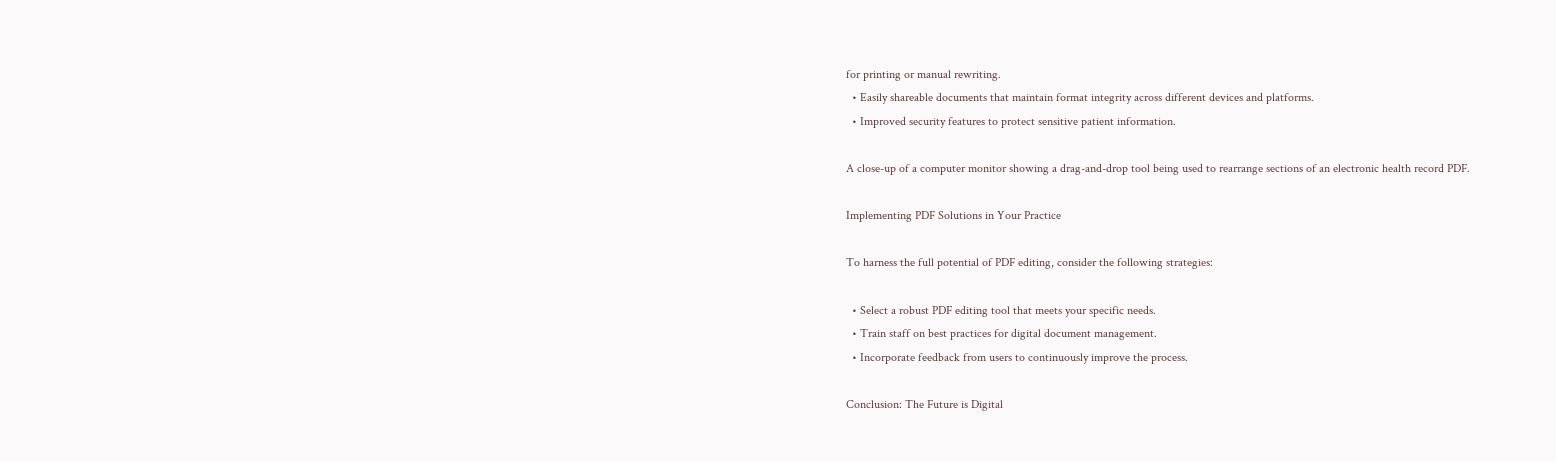for printing or manual rewriting.
  • Easily shareable documents that maintain format integrity across different devices and platforms.
  • Improved security features to protect sensitive patient information.

A close-up of a computer monitor showing a drag-and-drop tool being used to rearrange sections of an electronic health record PDF.

Implementing PDF Solutions in Your Practice

To harness the full potential of PDF editing, consider the following strategies:

  • Select a robust PDF editing tool that meets your specific needs.
  • Train staff on best practices for digital document management.
  • Incorporate feedback from users to continuously improve the process.

Conclusion: The Future is Digital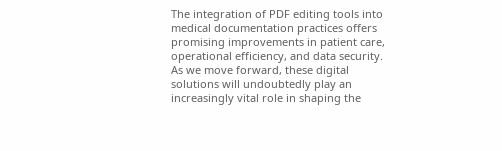The integration of PDF editing tools into medical documentation practices offers promising improvements in patient care, operational efficiency, and data security. As we move forward, these digital solutions will undoubtedly play an increasingly vital role in shaping the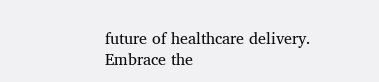future of healthcare delivery. Embrace the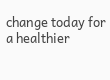change today for a healthier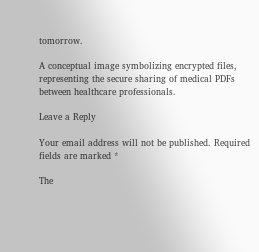tomorrow.

A conceptual image symbolizing encrypted files, representing the secure sharing of medical PDFs between healthcare professionals.

Leave a Reply

Your email address will not be published. Required fields are marked *

The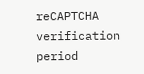reCAPTCHA verification period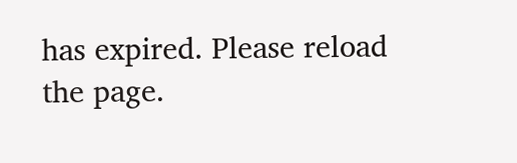has expired. Please reload the page.